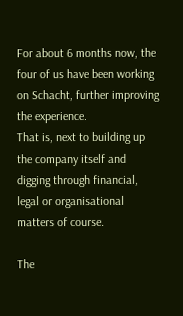For about 6 months now, the four of us have been working on Schacht, further improving the experience.
That is, next to building up the company itself and digging through financial, legal or organisational matters of course.

The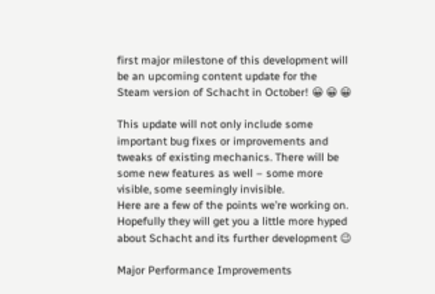first major milestone of this development will be an upcoming content update for the Steam version of Schacht in October! 😀 😀 😀

This update will not only include some important bug fixes or improvements and tweaks of existing mechanics. There will be some new features as well – some more visible, some seemingly invisible.
Here are a few of the points we’re working on. Hopefully they will get you a little more hyped about Schacht and its further development 😉

Major Performance Improvements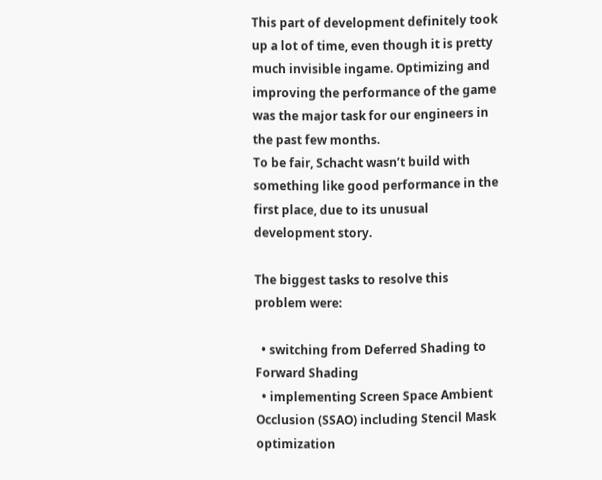This part of development definitely took up a lot of time, even though it is pretty much invisible ingame. Optimizing and improving the performance of the game was the major task for our engineers in the past few months.
To be fair, Schacht wasn’t build with something like good performance in the first place, due to its unusual development story.

The biggest tasks to resolve this problem were:

  • switching from Deferred Shading to Forward Shading
  • implementing Screen Space Ambient Occlusion (SSAO) including Stencil Mask optimization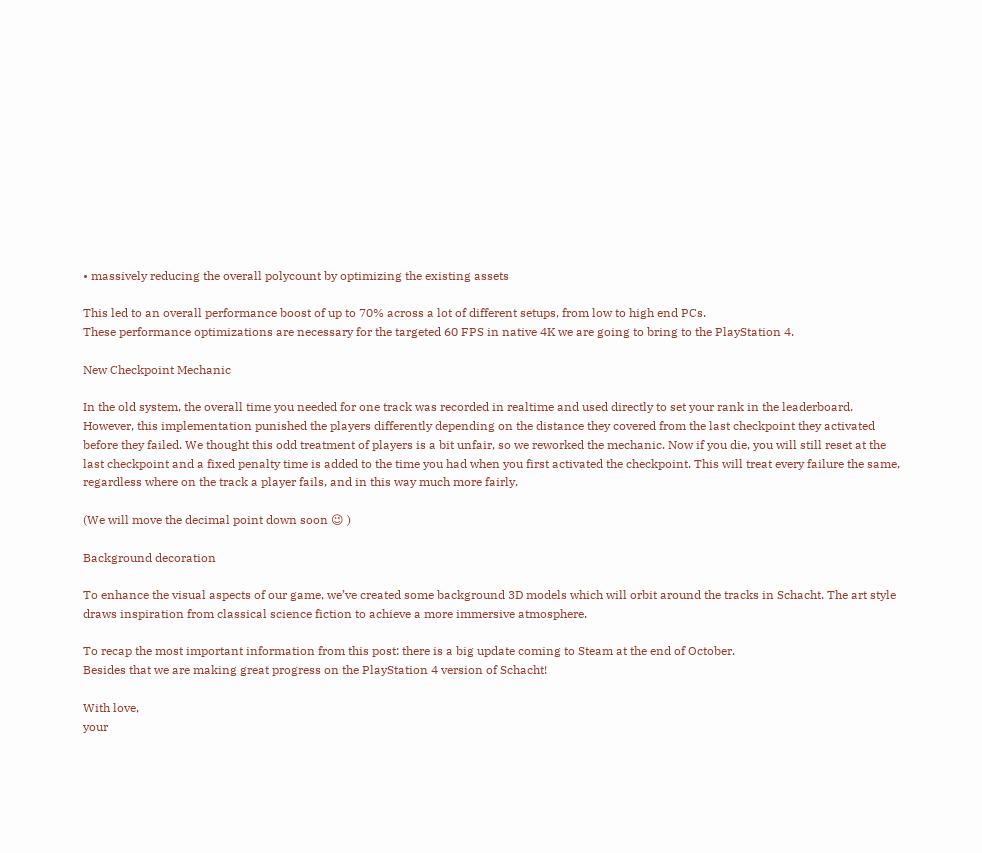• massively reducing the overall polycount by optimizing the existing assets

This led to an overall performance boost of up to 70% across a lot of different setups, from low to high end PCs.
These performance optimizations are necessary for the targeted 60 FPS in native 4K we are going to bring to the PlayStation 4.

New Checkpoint Mechanic

In the old system, the overall time you needed for one track was recorded in realtime and used directly to set your rank in the leaderboard. However, this implementation punished the players differently depending on the distance they covered from the last checkpoint they activated before they failed. We thought this odd treatment of players is a bit unfair, so we reworked the mechanic. Now if you die, you will still reset at the last checkpoint and a fixed penalty time is added to the time you had when you first activated the checkpoint. This will treat every failure the same, regardless where on the track a player fails, and in this way much more fairly.

(We will move the decimal point down soon 😉 )

Background decoration

To enhance the visual aspects of our game, we’ve created some background 3D models which will orbit around the tracks in Schacht. The art style draws inspiration from classical science fiction to achieve a more immersive atmosphere.

To recap the most important information from this post: there is a big update coming to Steam at the end of October.
Besides that we are making great progress on the PlayStation 4 version of Schacht!

With love,
your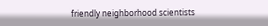friendly neighborhood scientists